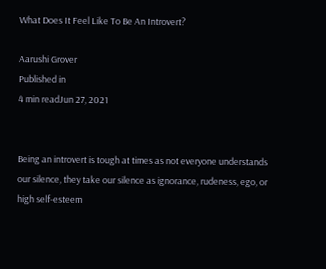What Does It Feel Like To Be An Introvert?

Aarushi Grover
Published in
4 min readJun 27, 2021


Being an introvert is tough at times as not everyone understands our silence, they take our silence as ignorance, rudeness, ego, or high self-esteem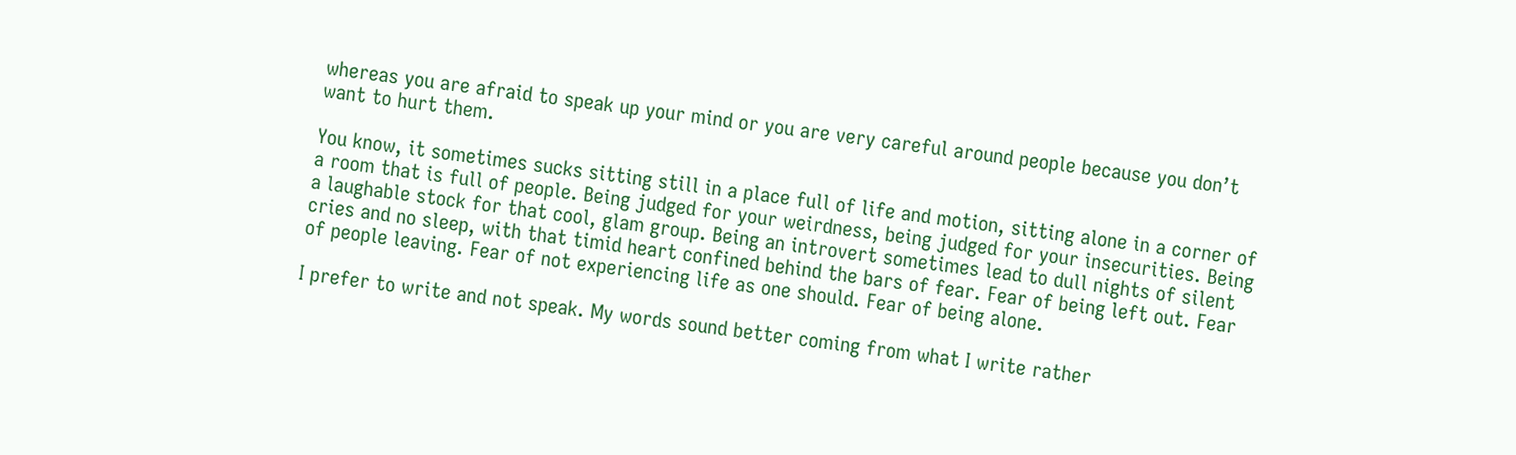whereas you are afraid to speak up your mind or you are very careful around people because you don’t want to hurt them.

You know, it sometimes sucks sitting still in a place full of life and motion, sitting alone in a corner of a room that is full of people. Being judged for your weirdness, being judged for your insecurities. Being a laughable stock for that cool, glam group. Being an introvert sometimes lead to dull nights of silent cries and no sleep, with that timid heart confined behind the bars of fear. Fear of being left out. Fear of people leaving. Fear of not experiencing life as one should. Fear of being alone.

I prefer to write and not speak. My words sound better coming from what I write rather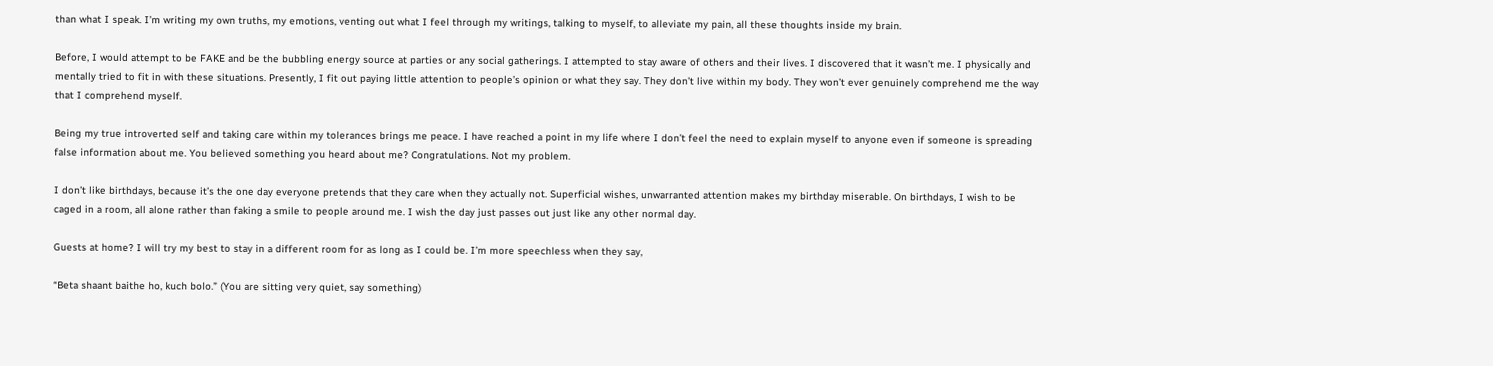than what I speak. I’m writing my own truths, my emotions, venting out what I feel through my writings, talking to myself, to alleviate my pain, all these thoughts inside my brain.

Before, I would attempt to be FAKE and be the bubbling energy source at parties or any social gatherings. I attempted to stay aware of others and their lives. I discovered that it wasn’t me. I physically and mentally tried to fit in with these situations. Presently, I fit out paying little attention to people’s opinion or what they say. They don’t live within my body. They won’t ever genuinely comprehend me the way that I comprehend myself.

Being my true introverted self and taking care within my tolerances brings me peace. I have reached a point in my life where I don’t feel the need to explain myself to anyone even if someone is spreading false information about me. You believed something you heard about me? Congratulations. Not my problem.

I don’t like birthdays, because it’s the one day everyone pretends that they care when they actually not. Superficial wishes, unwarranted attention makes my birthday miserable. On birthdays, I wish to be caged in a room, all alone rather than faking a smile to people around me. I wish the day just passes out just like any other normal day.

Guests at home? I will try my best to stay in a different room for as long as I could be. I’m more speechless when they say,

“Beta shaant baithe ho, kuch bolo.” (You are sitting very quiet, say something)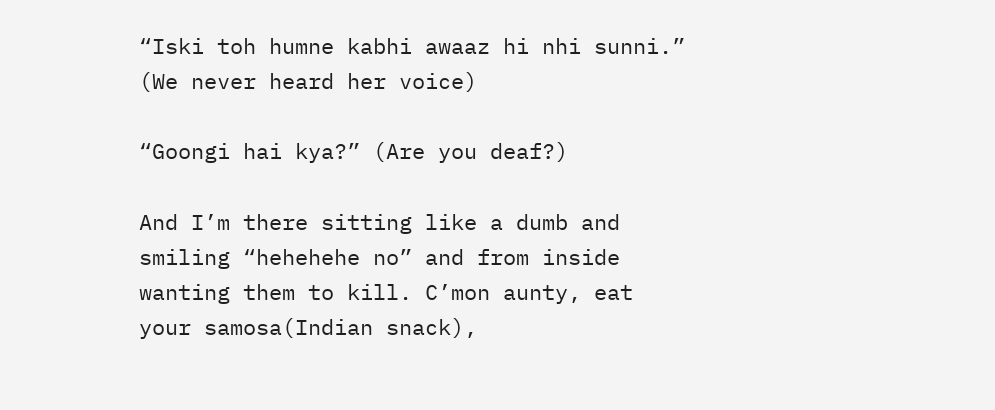“Iski toh humne kabhi awaaz hi nhi sunni.” (We never heard her voice)

“Goongi hai kya?” (Are you deaf?)

And I’m there sitting like a dumb and smiling “hehehehe no” and from inside wanting them to kill. C’mon aunty, eat your samosa(Indian snack),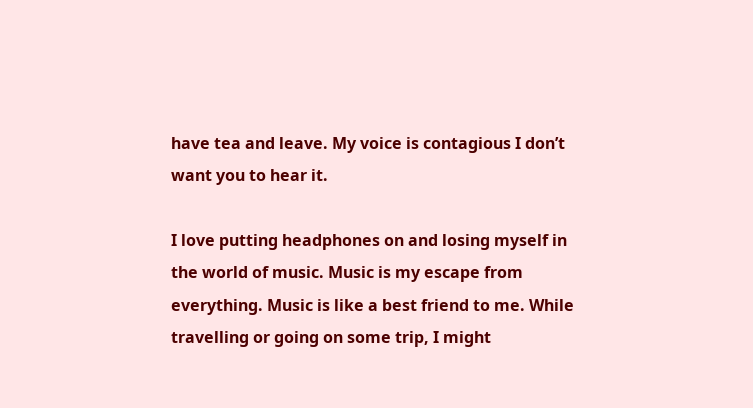have tea and leave. My voice is contagious I don’t want you to hear it.

I love putting headphones on and losing myself in the world of music. Music is my escape from everything. Music is like a best friend to me. While travelling or going on some trip, I might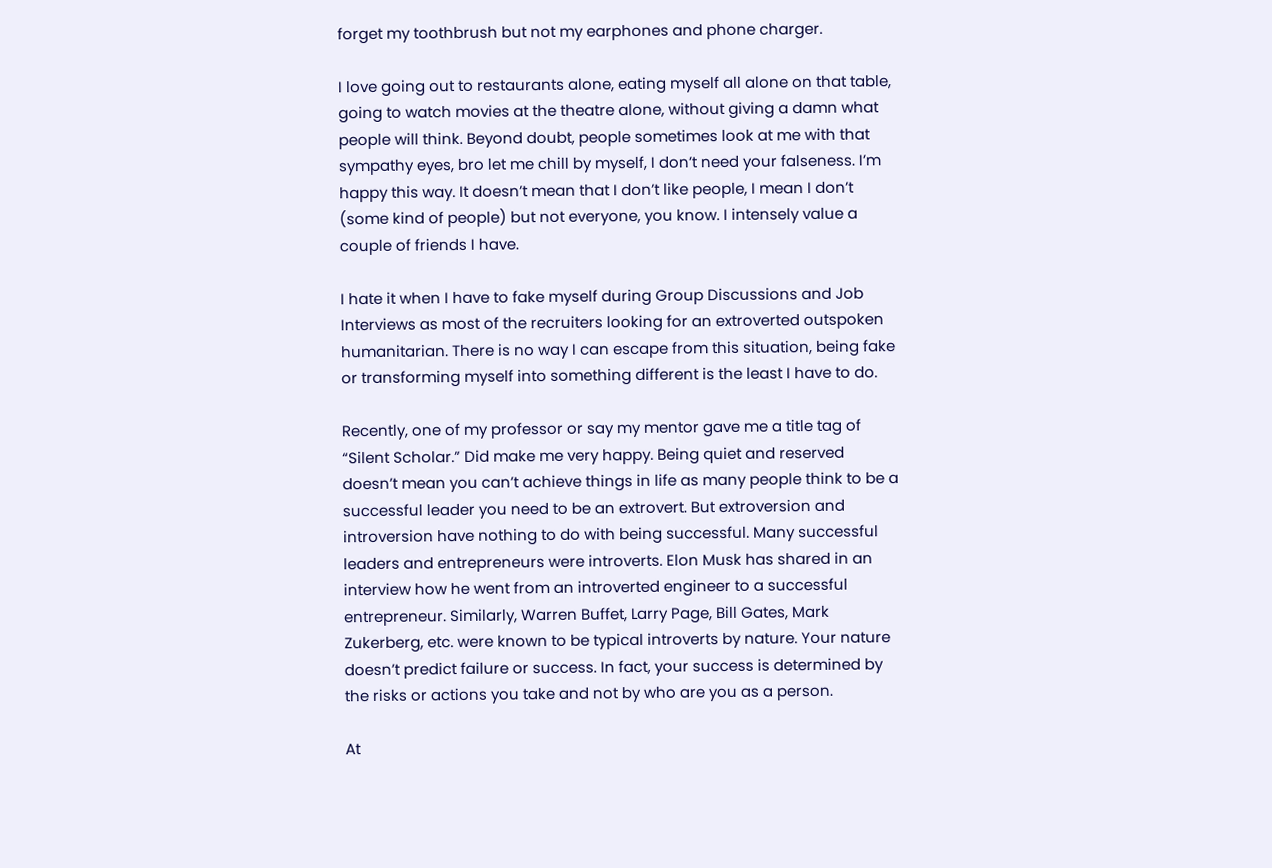forget my toothbrush but not my earphones and phone charger.

I love going out to restaurants alone, eating myself all alone on that table, going to watch movies at the theatre alone, without giving a damn what people will think. Beyond doubt, people sometimes look at me with that sympathy eyes, bro let me chill by myself, I don’t need your falseness. I’m happy this way. It doesn’t mean that I don’t like people, I mean I don’t (some kind of people) but not everyone, you know. I intensely value a couple of friends I have.

I hate it when I have to fake myself during Group Discussions and Job Interviews as most of the recruiters looking for an extroverted outspoken humanitarian. There is no way I can escape from this situation, being fake or transforming myself into something different is the least I have to do.

Recently, one of my professor or say my mentor gave me a title tag of “Silent Scholar.” Did make me very happy. Being quiet and reserved doesn’t mean you can’t achieve things in life as many people think to be a successful leader you need to be an extrovert. But extroversion and introversion have nothing to do with being successful. Many successful leaders and entrepreneurs were introverts. Elon Musk has shared in an interview how he went from an introverted engineer to a successful entrepreneur. Similarly, Warren Buffet, Larry Page, Bill Gates, Mark Zukerberg, etc. were known to be typical introverts by nature. Your nature doesn’t predict failure or success. In fact, your success is determined by the risks or actions you take and not by who are you as a person.

At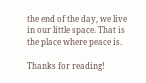the end of the day, we live in our little space. That is the place where peace is.

Thanks for reading!